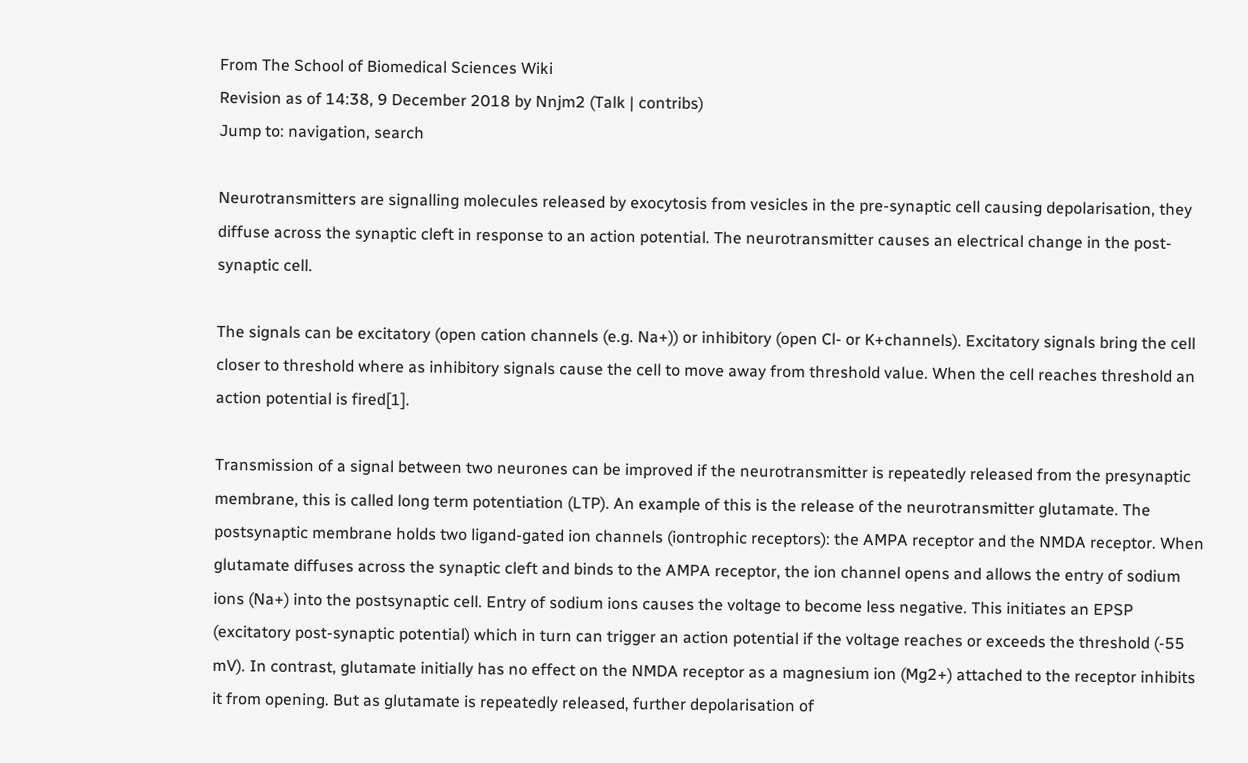From The School of Biomedical Sciences Wiki
Revision as of 14:38, 9 December 2018 by Nnjm2 (Talk | contribs)
Jump to: navigation, search

Neurotransmitters are signalling molecules released by exocytosis from vesicles in the pre-synaptic cell causing depolarisation, they diffuse across the synaptic cleft in response to an action potential. The neurotransmitter causes an electrical change in the post-synaptic cell.

The signals can be excitatory (open cation channels (e.g. Na+)) or inhibitory (open Cl- or K+channels). Excitatory signals bring the cell closer to threshold where as inhibitory signals cause the cell to move away from threshold value. When the cell reaches threshold an action potential is fired[1].

Transmission of a signal between two neurones can be improved if the neurotransmitter is repeatedly released from the presynaptic membrane, this is called long term potentiation (LTP). An example of this is the release of the neurotransmitter glutamate. The postsynaptic membrane holds two ligand-gated ion channels (iontrophic receptors): the AMPA receptor and the NMDA receptor. When glutamate diffuses across the synaptic cleft and binds to the AMPA receptor, the ion channel opens and allows the entry of sodium ions (Na+) into the postsynaptic cell. Entry of sodium ions causes the voltage to become less negative. This initiates an EPSP (excitatory post-synaptic potential) which in turn can trigger an action potential if the voltage reaches or exceeds the threshold (-55 mV). In contrast, glutamate initially has no effect on the NMDA receptor as a magnesium ion (Mg2+) attached to the receptor inhibits it from opening. But as glutamate is repeatedly released, further depolarisation of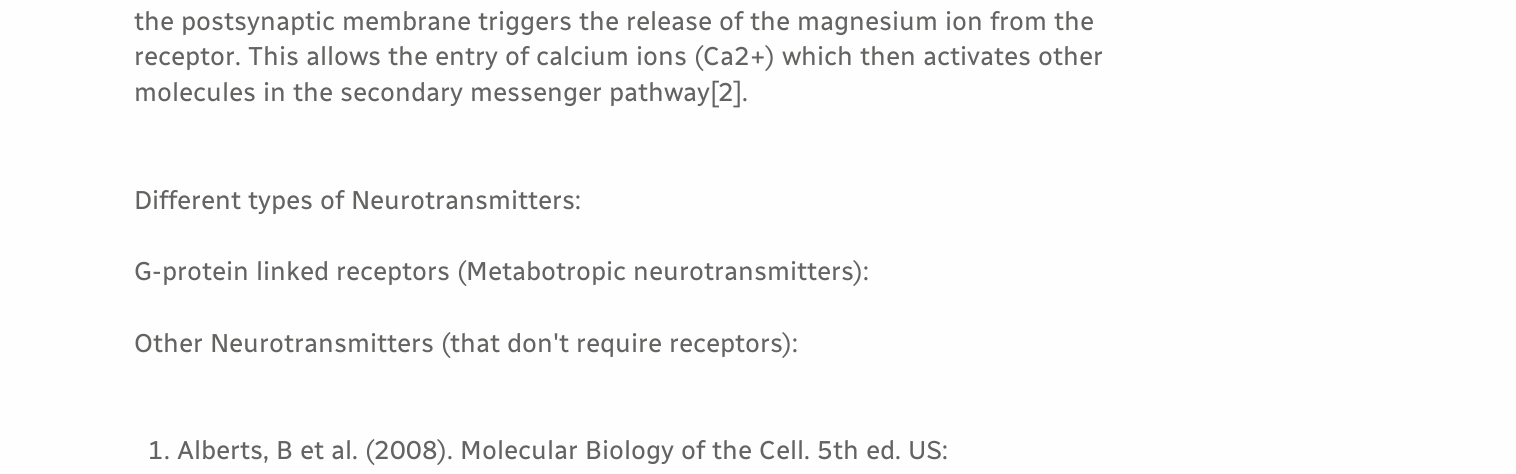the postsynaptic membrane triggers the release of the magnesium ion from the receptor. This allows the entry of calcium ions (Ca2+) which then activates other molecules in the secondary messenger pathway[2].


Different types of Neurotransmitters:

G-protein linked receptors (Metabotropic neurotransmitters):

Other Neurotransmitters (that don't require receptors):


  1. Alberts, B et al. (2008). Molecular Biology of the Cell. 5th ed. US: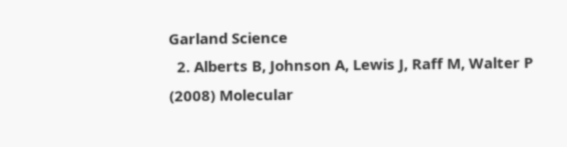Garland Science
  2. Alberts B, Johnson A, Lewis J, Raff M, Walter P (2008) Molecular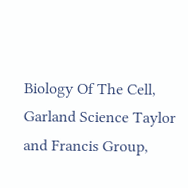Biology Of The Cell, Garland Science Taylor and Francis Group,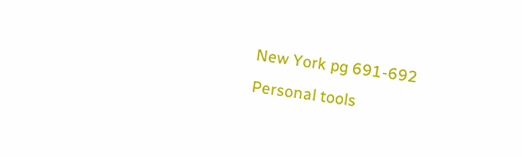New York pg 691-692
Personal tools